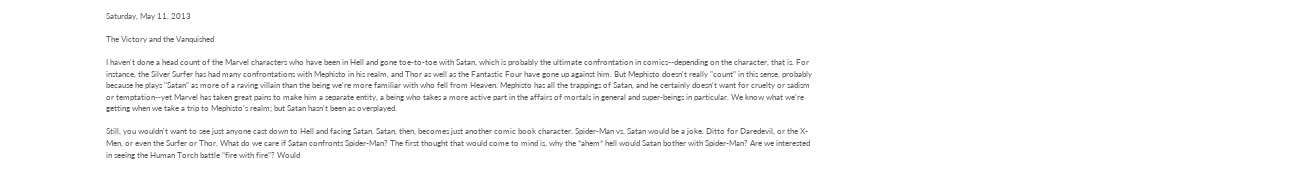Saturday, May 11, 2013

The Victory and the Vanquished

I haven't done a head count of the Marvel characters who have been in Hell and gone toe-to-toe with Satan, which is probably the ultimate confrontation in comics--depending on the character, that is. For instance, the Silver Surfer has had many confrontations with Mephisto in his realm, and Thor as well as the Fantastic Four have gone up against him. But Mephisto doesn't really "count" in this sense, probably because he plays "Satan" as more of a raving villain than the being we're more familiar with who fell from Heaven. Mephisto has all the trappings of Satan, and he certainly doesn't want for cruelty or sadism or temptation--yet Marvel has taken great pains to make him a separate entity, a being who takes a more active part in the affairs of mortals in general and super-beings in particular. We know what we're getting when we take a trip to Mephisto's realm; but Satan hasn't been as overplayed.

Still, you wouldn't want to see just anyone cast down to Hell and facing Satan. Satan, then, becomes just another comic book character. Spider-Man vs. Satan would be a joke. Ditto for Daredevil, or the X-Men, or even the Surfer or Thor. What do we care if Satan confronts Spider-Man? The first thought that would come to mind is, why the *ahem* hell would Satan bother with Spider-Man? Are we interested in seeing the Human Torch battle "fire with fire"? Would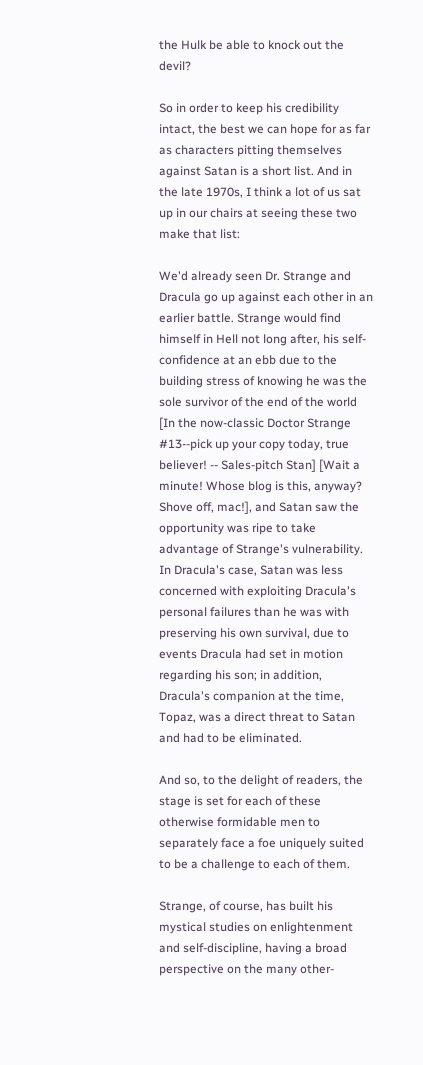the Hulk be able to knock out the devil?

So in order to keep his credibility intact, the best we can hope for as far as characters pitting themselves against Satan is a short list. And in the late 1970s, I think a lot of us sat up in our chairs at seeing these two make that list:

We'd already seen Dr. Strange and Dracula go up against each other in an earlier battle. Strange would find himself in Hell not long after, his self-confidence at an ebb due to the building stress of knowing he was the sole survivor of the end of the world [In the now-classic Doctor Strange #13--pick up your copy today, true believer! -- Sales-pitch Stan] [Wait a minute! Whose blog is this, anyway? Shove off, mac!], and Satan saw the opportunity was ripe to take advantage of Strange's vulnerability. In Dracula's case, Satan was less concerned with exploiting Dracula's personal failures than he was with preserving his own survival, due to events Dracula had set in motion regarding his son; in addition, Dracula's companion at the time, Topaz, was a direct threat to Satan and had to be eliminated.

And so, to the delight of readers, the stage is set for each of these otherwise formidable men to separately face a foe uniquely suited to be a challenge to each of them.

Strange, of course, has built his mystical studies on enlightenment and self-discipline, having a broad perspective on the many other-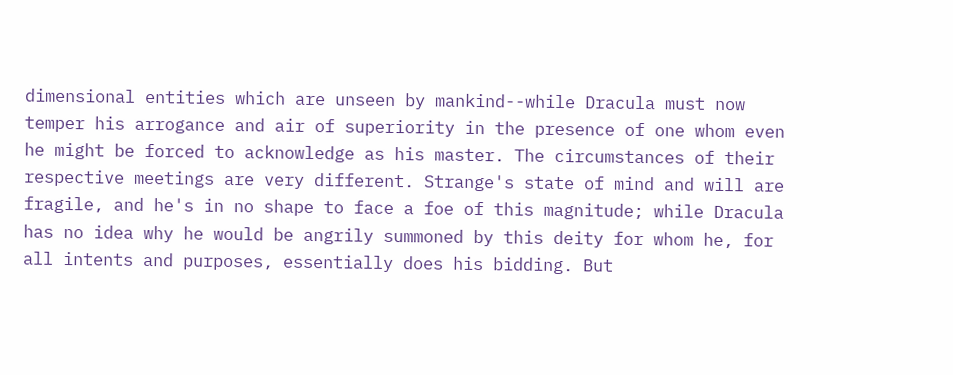dimensional entities which are unseen by mankind--while Dracula must now temper his arrogance and air of superiority in the presence of one whom even he might be forced to acknowledge as his master. The circumstances of their respective meetings are very different. Strange's state of mind and will are fragile, and he's in no shape to face a foe of this magnitude; while Dracula has no idea why he would be angrily summoned by this deity for whom he, for all intents and purposes, essentially does his bidding. But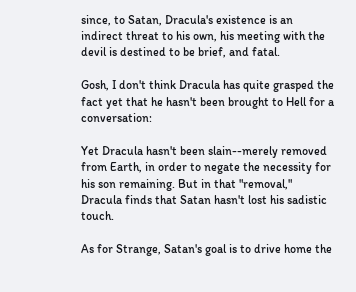since, to Satan, Dracula's existence is an indirect threat to his own, his meeting with the devil is destined to be brief, and fatal.

Gosh, I don't think Dracula has quite grasped the fact yet that he hasn't been brought to Hell for a conversation:

Yet Dracula hasn't been slain--merely removed from Earth, in order to negate the necessity for his son remaining. But in that "removal," Dracula finds that Satan hasn't lost his sadistic touch.

As for Strange, Satan's goal is to drive home the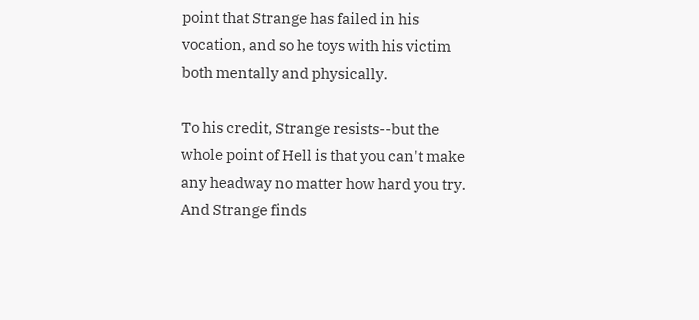point that Strange has failed in his vocation, and so he toys with his victim both mentally and physically.

To his credit, Strange resists--but the whole point of Hell is that you can't make any headway no matter how hard you try. And Strange finds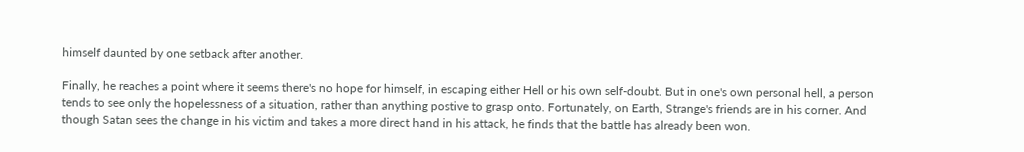himself daunted by one setback after another.

Finally, he reaches a point where it seems there's no hope for himself, in escaping either Hell or his own self-doubt. But in one's own personal hell, a person tends to see only the hopelessness of a situation, rather than anything postive to grasp onto. Fortunately, on Earth, Strange's friends are in his corner. And though Satan sees the change in his victim and takes a more direct hand in his attack, he finds that the battle has already been won.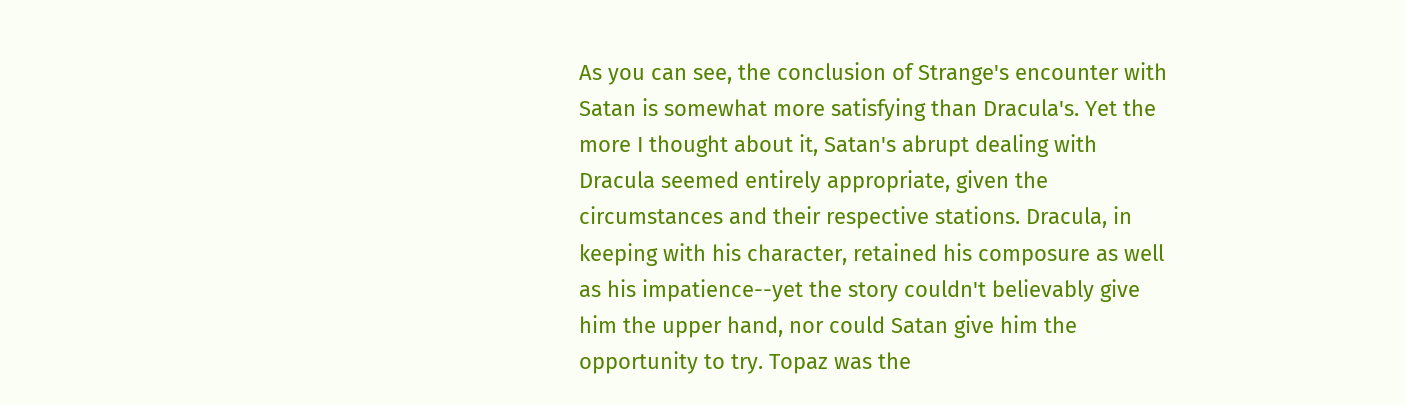As you can see, the conclusion of Strange's encounter with Satan is somewhat more satisfying than Dracula's. Yet the more I thought about it, Satan's abrupt dealing with Dracula seemed entirely appropriate, given the circumstances and their respective stations. Dracula, in keeping with his character, retained his composure as well as his impatience--yet the story couldn't believably give him the upper hand, nor could Satan give him the opportunity to try. Topaz was the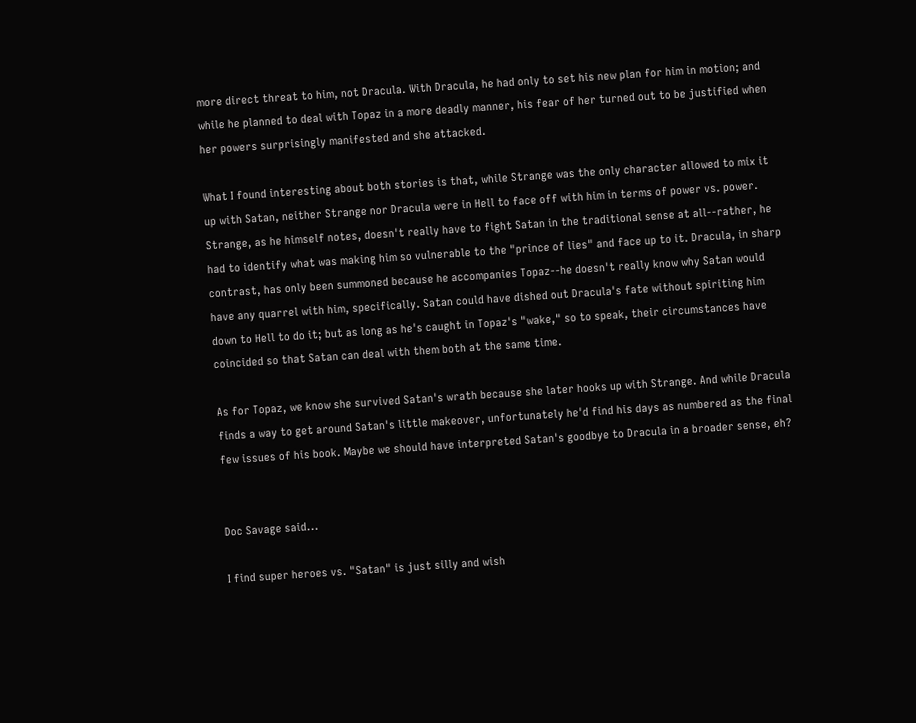more direct threat to him, not Dracula. With Dracula, he had only to set his new plan for him in motion; and while he planned to deal with Topaz in a more deadly manner, his fear of her turned out to be justified when her powers surprisingly manifested and she attacked.

What I found interesting about both stories is that, while Strange was the only character allowed to mix it up with Satan, neither Strange nor Dracula were in Hell to face off with him in terms of power vs. power. Strange, as he himself notes, doesn't really have to fight Satan in the traditional sense at all--rather, he had to identify what was making him so vulnerable to the "prince of lies" and face up to it. Dracula, in sharp contrast, has only been summoned because he accompanies Topaz--he doesn't really know why Satan would have any quarrel with him, specifically. Satan could have dished out Dracula's fate without spiriting him down to Hell to do it; but as long as he's caught in Topaz's "wake," so to speak, their circumstances have coincided so that Satan can deal with them both at the same time.

As for Topaz, we know she survived Satan's wrath because she later hooks up with Strange. And while Dracula finds a way to get around Satan's little makeover, unfortunately he'd find his days as numbered as the final few issues of his book. Maybe we should have interpreted Satan's goodbye to Dracula in a broader sense, eh?


Doc Savage said...

I find super heroes vs. "Satan" is just silly and wish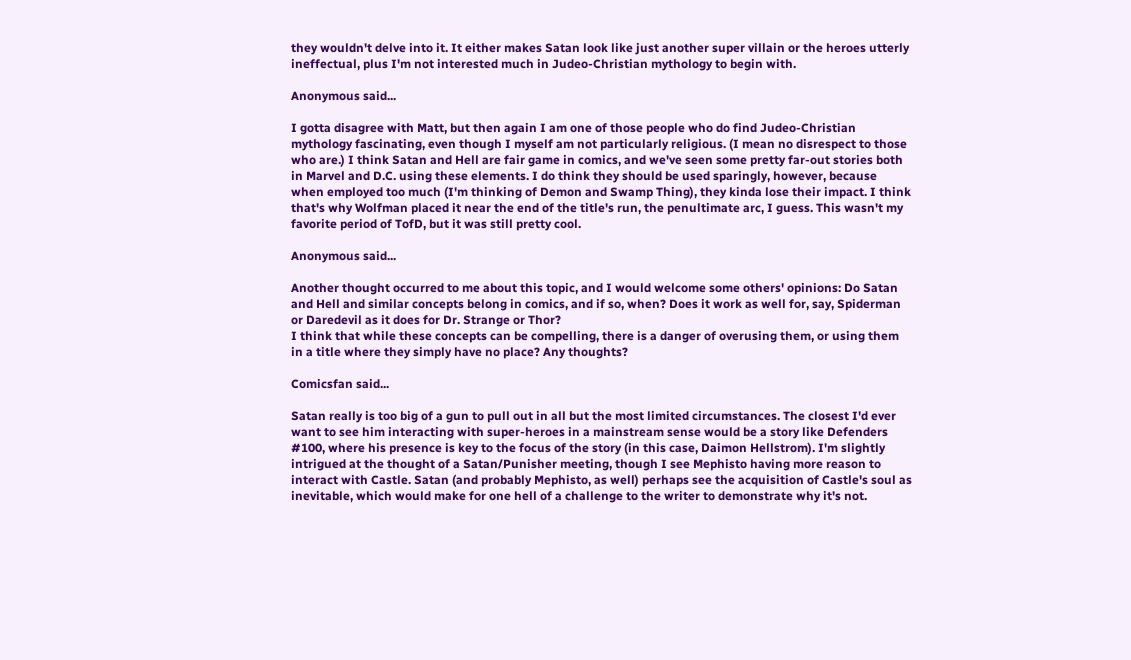they wouldn't delve into it. It either makes Satan look like just another super villain or the heroes utterly ineffectual, plus I'm not interested much in Judeo-Christian mythology to begin with.

Anonymous said...

I gotta disagree with Matt, but then again I am one of those people who do find Judeo-Christian mythology fascinating, even though I myself am not particularly religious. (I mean no disrespect to those who are.) I think Satan and Hell are fair game in comics, and we've seen some pretty far-out stories both in Marvel and D.C. using these elements. I do think they should be used sparingly, however, because when employed too much (I'm thinking of Demon and Swamp Thing), they kinda lose their impact. I think that's why Wolfman placed it near the end of the title's run, the penultimate arc, I guess. This wasn't my favorite period of TofD, but it was still pretty cool.

Anonymous said...

Another thought occurred to me about this topic, and I would welcome some others' opinions: Do Satan and Hell and similar concepts belong in comics, and if so, when? Does it work as well for, say, Spiderman or Daredevil as it does for Dr. Strange or Thor?
I think that while these concepts can be compelling, there is a danger of overusing them, or using them in a title where they simply have no place? Any thoughts?

Comicsfan said...

Satan really is too big of a gun to pull out in all but the most limited circumstances. The closest I'd ever want to see him interacting with super-heroes in a mainstream sense would be a story like Defenders #100, where his presence is key to the focus of the story (in this case, Daimon Hellstrom). I'm slightly intrigued at the thought of a Satan/Punisher meeting, though I see Mephisto having more reason to interact with Castle. Satan (and probably Mephisto, as well) perhaps see the acquisition of Castle's soul as inevitable, which would make for one hell of a challenge to the writer to demonstrate why it's not.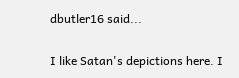dbutler16 said...

I like Satan's depictions here. I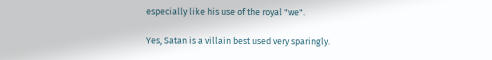especially like his use of the royal "we".

Yes, Satan is a villain best used very sparingly.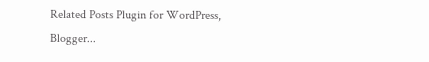Related Posts Plugin for WordPress, Blogger...